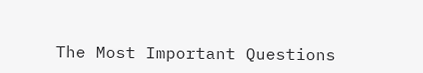The Most Important Questions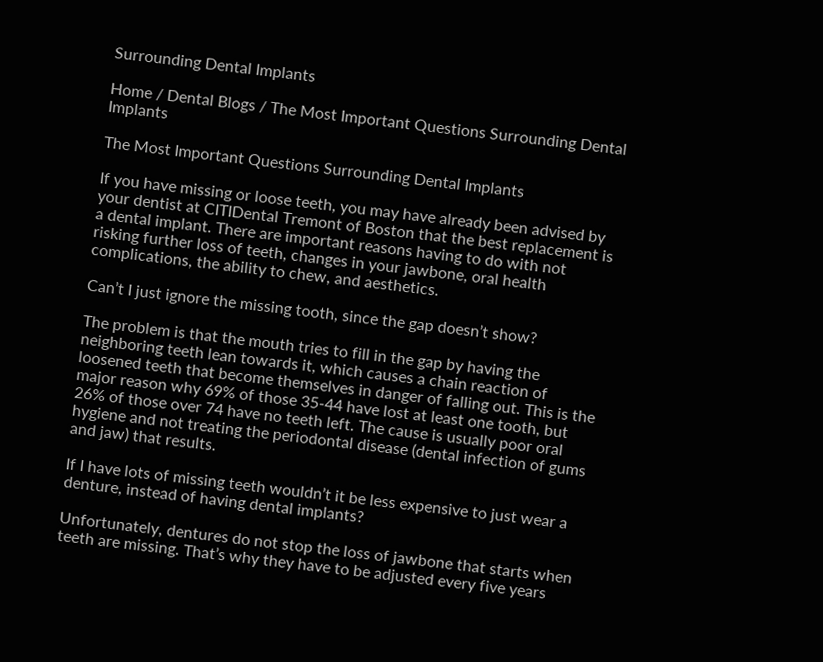Surrounding Dental Implants

Home / Dental Blogs / The Most Important Questions Surrounding Dental Implants

The Most Important Questions Surrounding Dental Implants

If you have missing or loose teeth, you may have already been advised by your dentist at CITIDental Tremont of Boston that the best replacement is a dental implant. There are important reasons having to do with not risking further loss of teeth, changes in your jawbone, oral health complications, the ability to chew, and aesthetics.

Can’t I just ignore the missing tooth, since the gap doesn’t show?

The problem is that the mouth tries to fill in the gap by having the neighboring teeth lean towards it, which causes a chain reaction of loosened teeth that become themselves in danger of falling out. This is the major reason why 69% of those 35-44 have lost at least one tooth, but 26% of those over 74 have no teeth left. The cause is usually poor oral hygiene and not treating the periodontal disease (dental infection of gums and jaw) that results.

If I have lots of missing teeth wouldn’t it be less expensive to just wear a denture, instead of having dental implants?

Unfortunately, dentures do not stop the loss of jawbone that starts when teeth are missing. That’s why they have to be adjusted every five years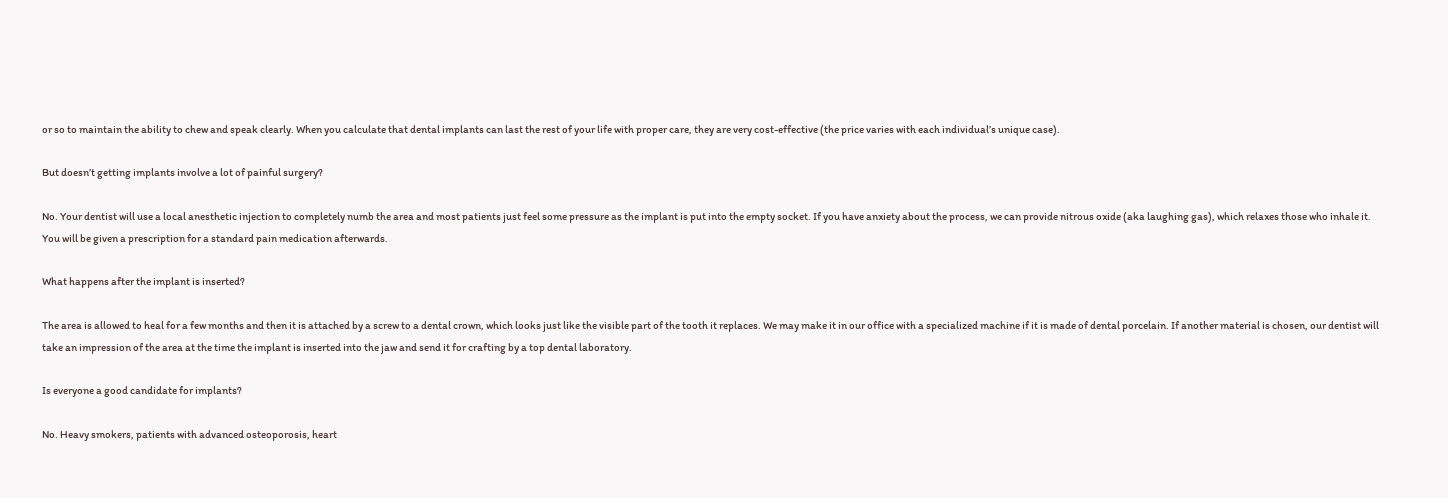or so to maintain the ability to chew and speak clearly. When you calculate that dental implants can last the rest of your life with proper care, they are very cost-effective (the price varies with each individual’s unique case).

But doesn’t getting implants involve a lot of painful surgery?

No. Your dentist will use a local anesthetic injection to completely numb the area and most patients just feel some pressure as the implant is put into the empty socket. If you have anxiety about the process, we can provide nitrous oxide (aka laughing gas), which relaxes those who inhale it. You will be given a prescription for a standard pain medication afterwards.

What happens after the implant is inserted?

The area is allowed to heal for a few months and then it is attached by a screw to a dental crown, which looks just like the visible part of the tooth it replaces. We may make it in our office with a specialized machine if it is made of dental porcelain. If another material is chosen, our dentist will take an impression of the area at the time the implant is inserted into the jaw and send it for crafting by a top dental laboratory.

Is everyone a good candidate for implants?

No. Heavy smokers, patients with advanced osteoporosis, heart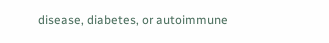disease, diabetes, or autoimmune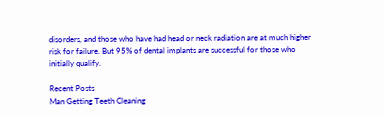disorders, and those who have had head or neck radiation are at much higher risk for failure. But 95% of dental implants are successful for those who initially qualify.

Recent Posts
Man Getting Teeth Cleaning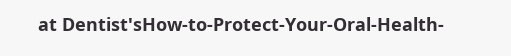at Dentist'sHow-to-Protect-Your-Oral-Health-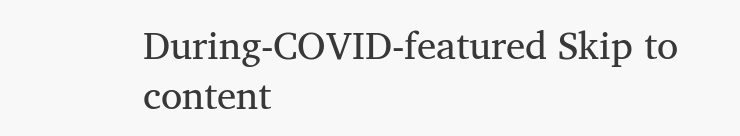During-COVID-featured Skip to content